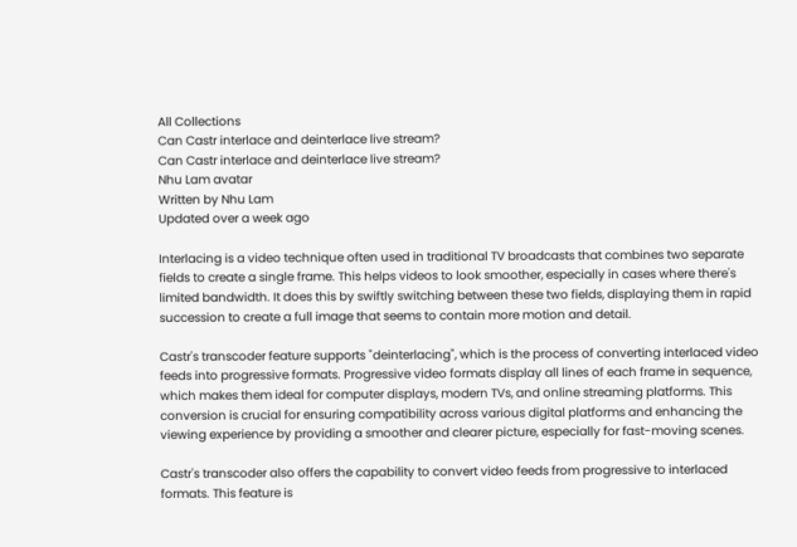All Collections
Can Castr interlace and deinterlace live stream?
Can Castr interlace and deinterlace live stream?
Nhu Lam avatar
Written by Nhu Lam
Updated over a week ago

Interlacing is a video technique often used in traditional TV broadcasts that combines two separate fields to create a single frame. This helps videos to look smoother, especially in cases where there's limited bandwidth. It does this by swiftly switching between these two fields, displaying them in rapid succession to create a full image that seems to contain more motion and detail.

Castr's transcoder feature supports "deinterlacing", which is the process of converting interlaced video feeds into progressive formats. Progressive video formats display all lines of each frame in sequence, which makes them ideal for computer displays, modern TVs, and online streaming platforms. This conversion is crucial for ensuring compatibility across various digital platforms and enhancing the viewing experience by providing a smoother and clearer picture, especially for fast-moving scenes.

Castr's transcoder also offers the capability to convert video feeds from progressive to interlaced formats. This feature is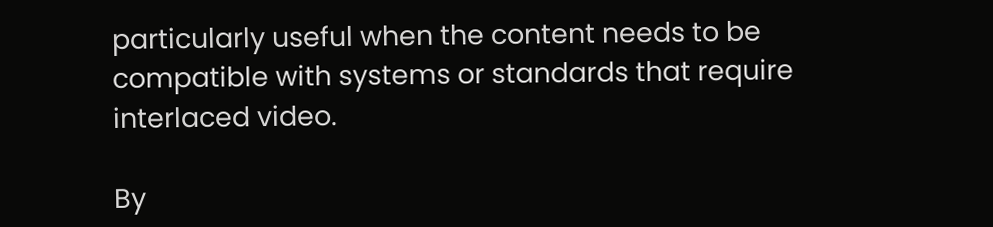particularly useful when the content needs to be compatible with systems or standards that require interlaced video.

By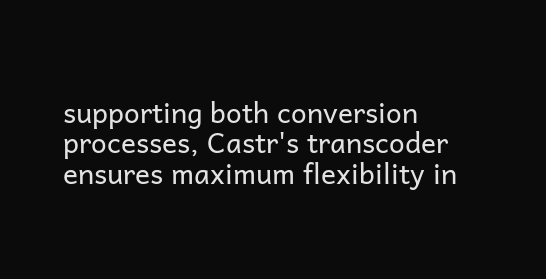supporting both conversion processes, Castr's transcoder ensures maximum flexibility in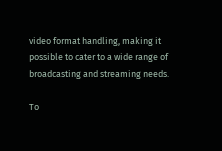video format handling, making it possible to cater to a wide range of broadcasting and streaming needs.

To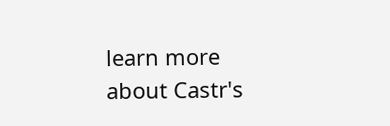learn more about Castr's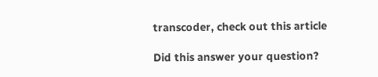transcoder, check out this article

Did this answer your question?